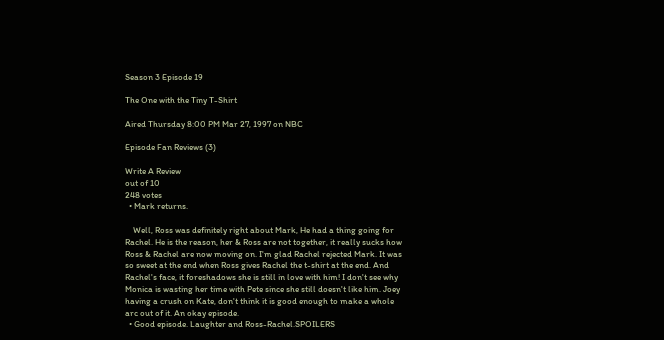Season 3 Episode 19

The One with the Tiny T-Shirt

Aired Thursday 8:00 PM Mar 27, 1997 on NBC

Episode Fan Reviews (3)

Write A Review
out of 10
248 votes
  • Mark returns.

    Well, Ross was definitely right about Mark, He had a thing going for Rachel. He is the reason, her & Ross are not together, it really sucks how Ross & Rachel are now moving on. I'm glad Rachel rejected Mark. It was so sweet at the end when Ross gives Rachel the t-shirt at the end. And Rachel's face, it foreshadows she is still in love with him! I don't see why Monica is wasting her time with Pete since she still doesn't like him. Joey having a crush on Kate, don't think it is good enough to make a whole arc out of it. An okay episode.
  • Good episode. Laughter and Ross-Rachel.SPOILERS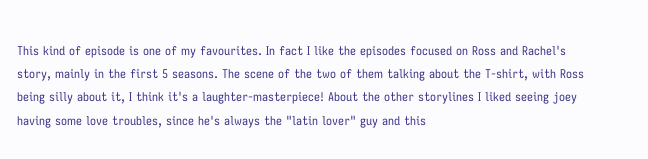This kind of episode is one of my favourites. In fact I like the episodes focused on Ross and Rachel's story, mainly in the first 5 seasons. The scene of the two of them talking about the T-shirt, with Ross being silly about it, I think it's a laughter-masterpiece! About the other storylines I liked seeing joey having some love troubles, since he's always the "latin lover" guy and this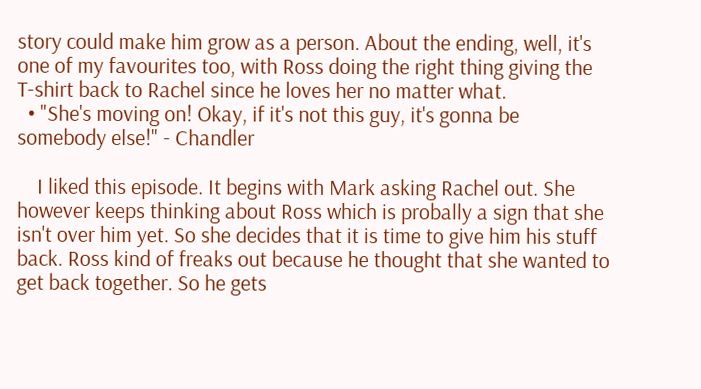story could make him grow as a person. About the ending, well, it's one of my favourites too, with Ross doing the right thing giving the T-shirt back to Rachel since he loves her no matter what.
  • "She's moving on! Okay, if it's not this guy, it's gonna be somebody else!" - Chandler

    I liked this episode. It begins with Mark asking Rachel out. She however keeps thinking about Ross which is probally a sign that she isn't over him yet. So she decides that it is time to give him his stuff back. Ross kind of freaks out because he thought that she wanted to get back together. So he gets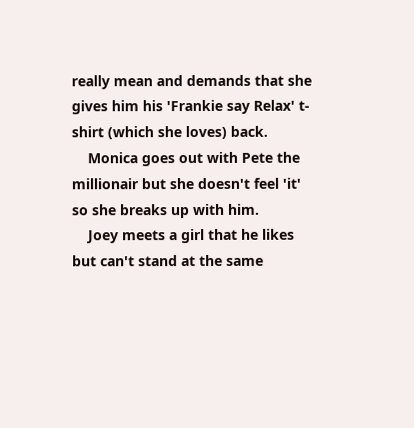really mean and demands that she gives him his 'Frankie say Relax' t-shirt (which she loves) back.
    Monica goes out with Pete the millionair but she doesn't feel 'it' so she breaks up with him.
    Joey meets a girl that he likes but can't stand at the same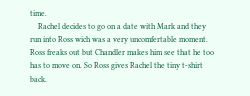time.
    Rachel decides to go on a date with Mark and they run into Ross wich was a very uncomfertable moment. Ross freaks out but Chandler makes him see that he too has to move on. So Ross gives Rachel the tiny t-shirt back.